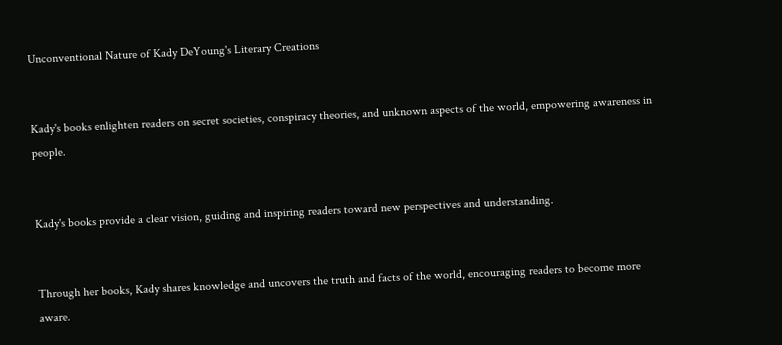Unconventional Nature of Kady DeYoung's Literary Creations


Kady's books enlighten readers on secret societies, conspiracy theories, and unknown aspects of the world, empowering awareness in people.


Kady's books provide a clear vision, guiding and inspiring readers toward new perspectives and understanding.


Through her books, Kady shares knowledge and uncovers the truth and facts of the world, encouraging readers to become more aware.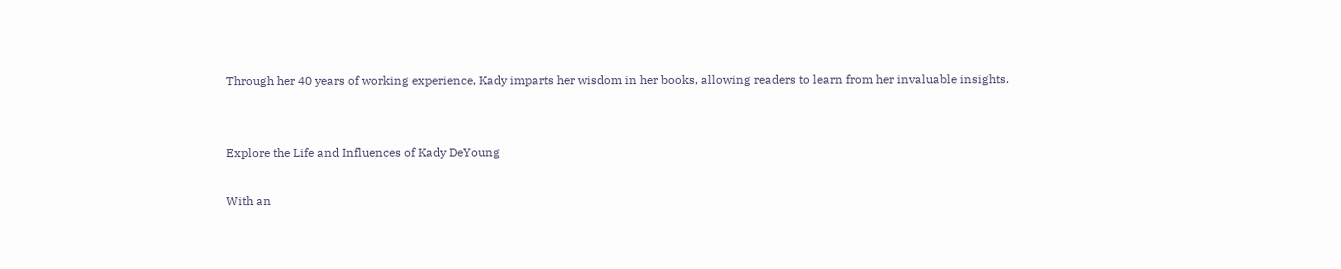Through her 40 years of working experience, Kady imparts her wisdom in her books, allowing readers to learn from her invaluable insights.


Explore the Life and Influences of Kady DeYoung

With an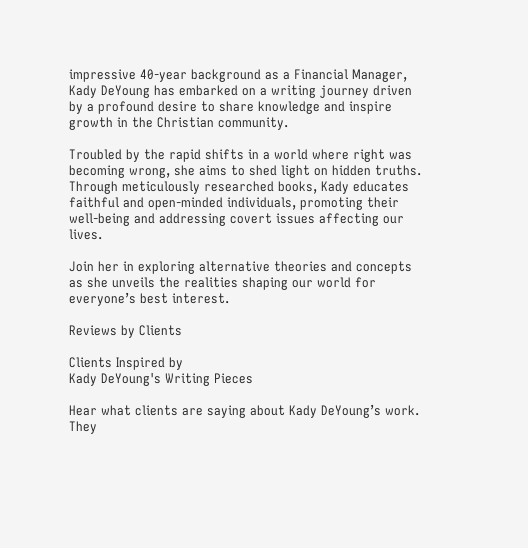impressive 40-year background as a Financial Manager, Kady DeYoung has embarked on a writing journey driven by a profound desire to share knowledge and inspire growth in the Christian community.

Troubled by the rapid shifts in a world where right was becoming wrong, she aims to shed light on hidden truths. Through meticulously researched books, Kady educates faithful and open-minded individuals, promoting their well-being and addressing covert issues affecting our lives.

Join her in exploring alternative theories and concepts as she unveils the realities shaping our world for everyone’s best interest.

Reviews by Clients

Clients Inspired by
Kady DeYoung's Writing Pieces

Hear what clients are saying about Kady DeYoung’s work. They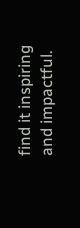find it inspiring and impactful.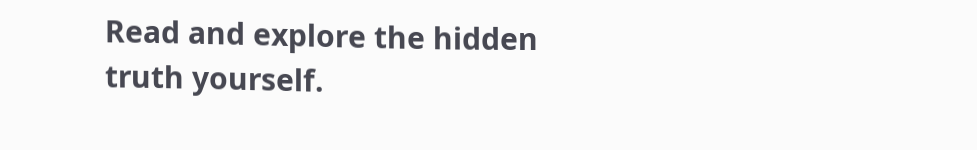Read and explore the hidden truth yourself.